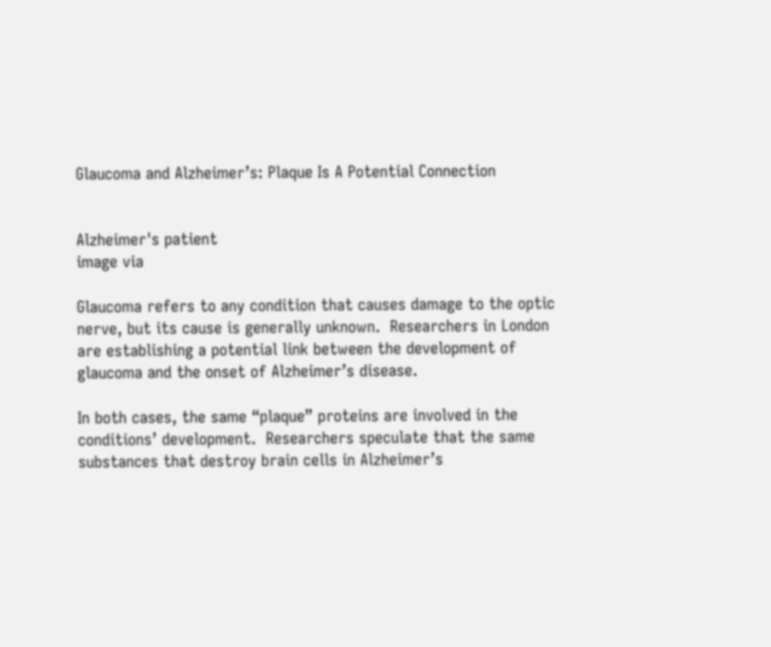Glaucoma and Alzheimer’s: Plaque Is A Potential Connection


Alzheimer's patient
image via

Glaucoma refers to any condition that causes damage to the optic nerve, but its cause is generally unknown.  Researchers in London are establishing a potential link between the development of glaucoma and the onset of Alzheimer’s disease.

In both cases, the same “plaque” proteins are involved in the conditions’ development.  Researchers speculate that the same substances that destroy brain cells in Alzheimer’s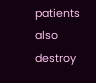patients also destroy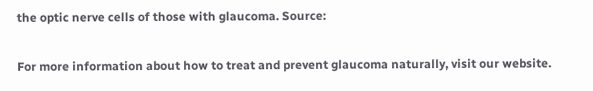the optic nerve cells of those with glaucoma. Source:

For more information about how to treat and prevent glaucoma naturally, visit our website.